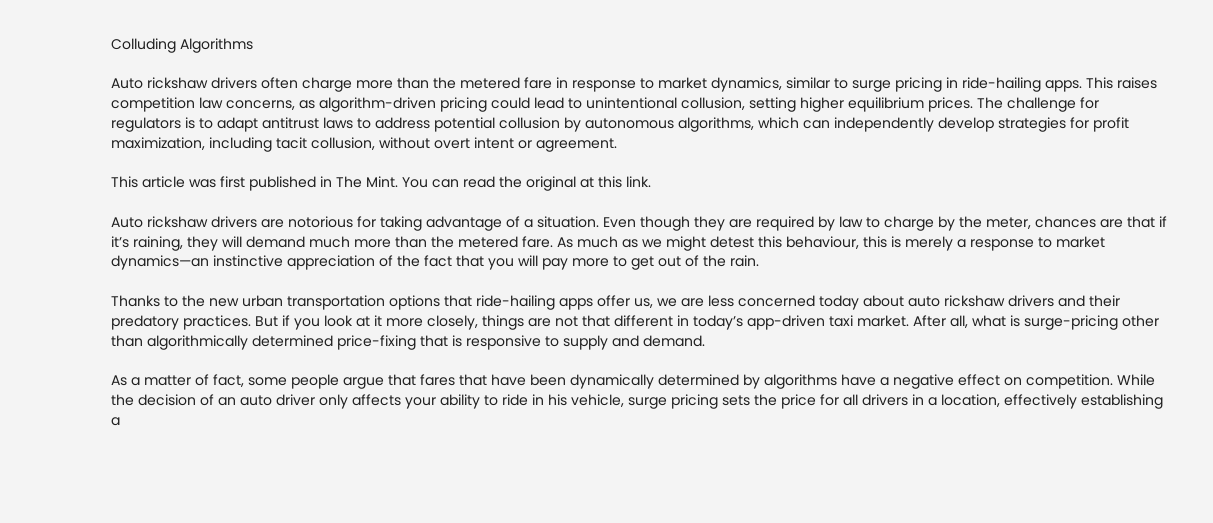Colluding Algorithms

Auto rickshaw drivers often charge more than the metered fare in response to market dynamics, similar to surge pricing in ride-hailing apps. This raises competition law concerns, as algorithm-driven pricing could lead to unintentional collusion, setting higher equilibrium prices. The challenge for regulators is to adapt antitrust laws to address potential collusion by autonomous algorithms, which can independently develop strategies for profit maximization, including tacit collusion, without overt intent or agreement.

This article was first published in The Mint. You can read the original at this link.

Auto rickshaw drivers are notorious for taking advantage of a situation. Even though they are required by law to charge by the meter, chances are that if it’s raining, they will demand much more than the metered fare. As much as we might detest this behaviour, this is merely a response to market dynamics—an instinctive appreciation of the fact that you will pay more to get out of the rain.

Thanks to the new urban transportation options that ride-hailing apps offer us, we are less concerned today about auto rickshaw drivers and their predatory practices. But if you look at it more closely, things are not that different in today’s app-driven taxi market. After all, what is surge-pricing other than algorithmically determined price-fixing that is responsive to supply and demand.

As a matter of fact, some people argue that fares that have been dynamically determined by algorithms have a negative effect on competition. While the decision of an auto driver only affects your ability to ride in his vehicle, surge pricing sets the price for all drivers in a location, effectively establishing a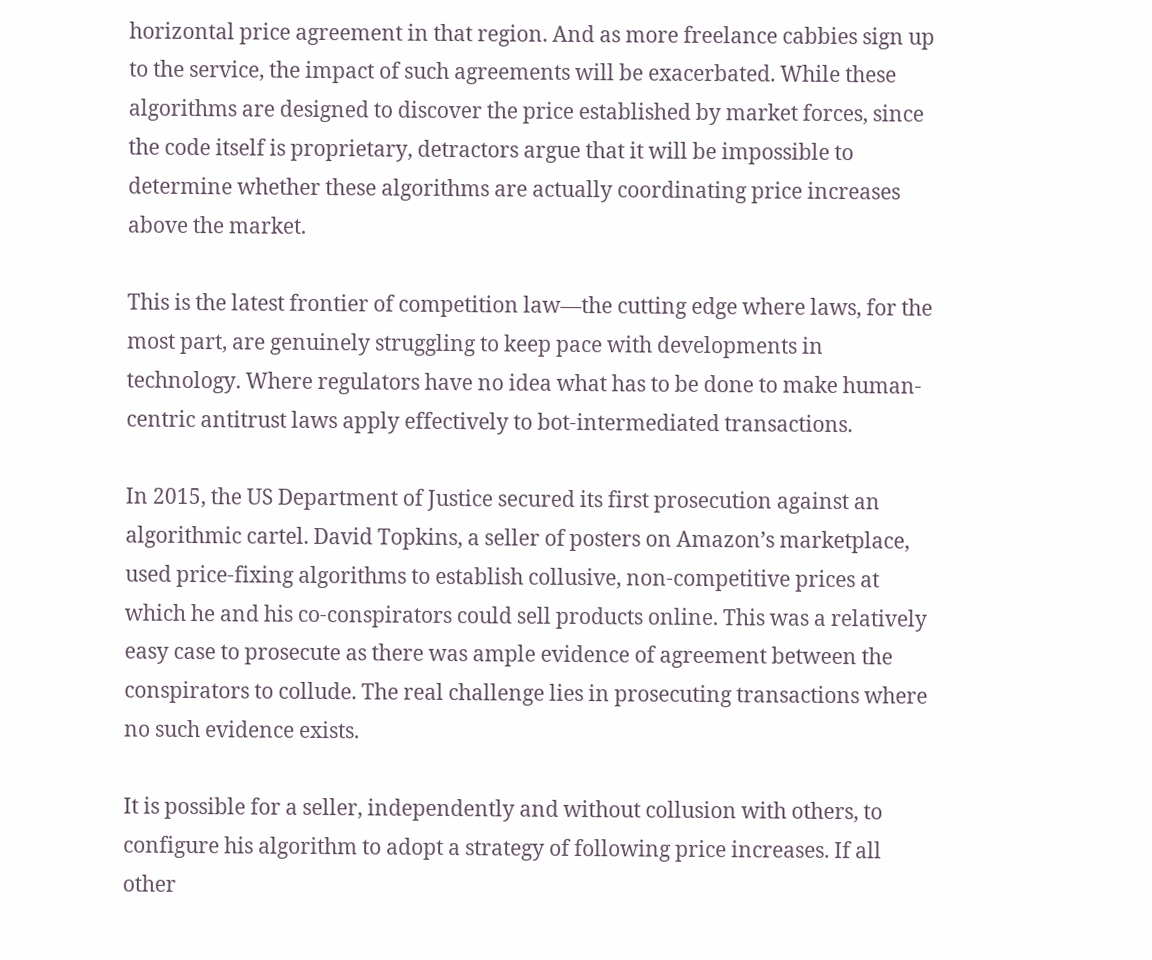horizontal price agreement in that region. And as more freelance cabbies sign up to the service, the impact of such agreements will be exacerbated. While these algorithms are designed to discover the price established by market forces, since the code itself is proprietary, detractors argue that it will be impossible to determine whether these algorithms are actually coordinating price increases above the market.

This is the latest frontier of competition law—the cutting edge where laws, for the most part, are genuinely struggling to keep pace with developments in technology. Where regulators have no idea what has to be done to make human-centric antitrust laws apply effectively to bot-intermediated transactions.

In 2015, the US Department of Justice secured its first prosecution against an algorithmic cartel. David Topkins, a seller of posters on Amazon’s marketplace, used price-fixing algorithms to establish collusive, non-competitive prices at which he and his co-conspirators could sell products online. This was a relatively easy case to prosecute as there was ample evidence of agreement between the conspirators to collude. The real challenge lies in prosecuting transactions where no such evidence exists.

It is possible for a seller, independently and without collusion with others, to configure his algorithm to adopt a strategy of following price increases. If all other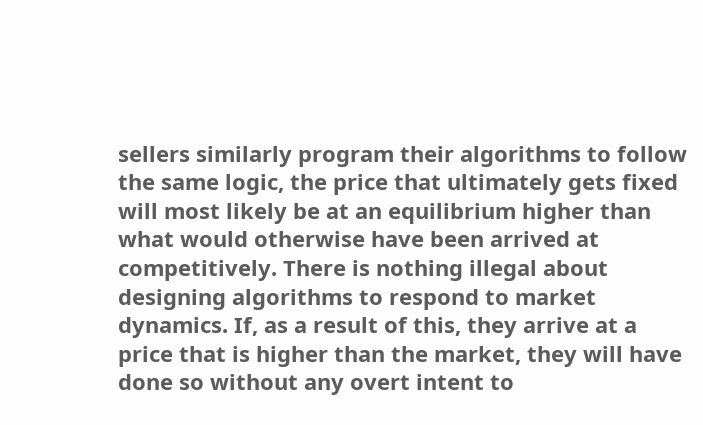sellers similarly program their algorithms to follow the same logic, the price that ultimately gets fixed will most likely be at an equilibrium higher than what would otherwise have been arrived at competitively. There is nothing illegal about designing algorithms to respond to market dynamics. If, as a result of this, they arrive at a price that is higher than the market, they will have done so without any overt intent to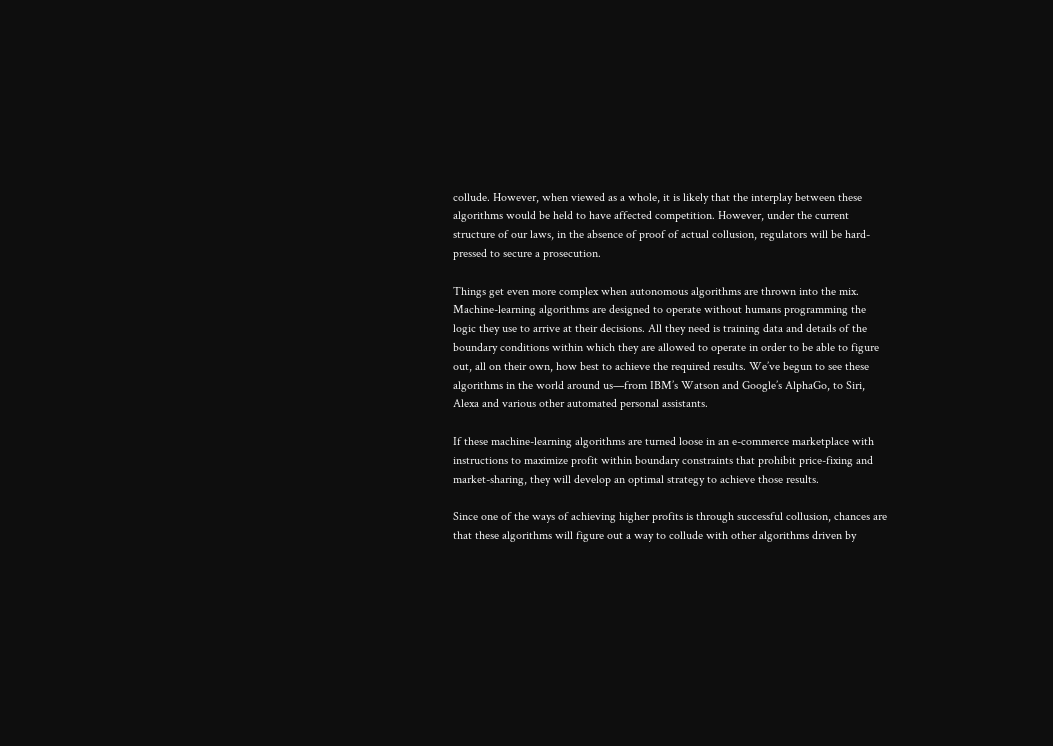collude. However, when viewed as a whole, it is likely that the interplay between these algorithms would be held to have affected competition. However, under the current structure of our laws, in the absence of proof of actual collusion, regulators will be hard-pressed to secure a prosecution.

Things get even more complex when autonomous algorithms are thrown into the mix. Machine-learning algorithms are designed to operate without humans programming the logic they use to arrive at their decisions. All they need is training data and details of the boundary conditions within which they are allowed to operate in order to be able to figure out, all on their own, how best to achieve the required results. We’ve begun to see these algorithms in the world around us—from IBM’s Watson and Google’s AlphaGo, to Siri, Alexa and various other automated personal assistants.

If these machine-learning algorithms are turned loose in an e-commerce marketplace with instructions to maximize profit within boundary constraints that prohibit price-fixing and market-sharing, they will develop an optimal strategy to achieve those results.

Since one of the ways of achieving higher profits is through successful collusion, chances are that these algorithms will figure out a way to collude with other algorithms driven by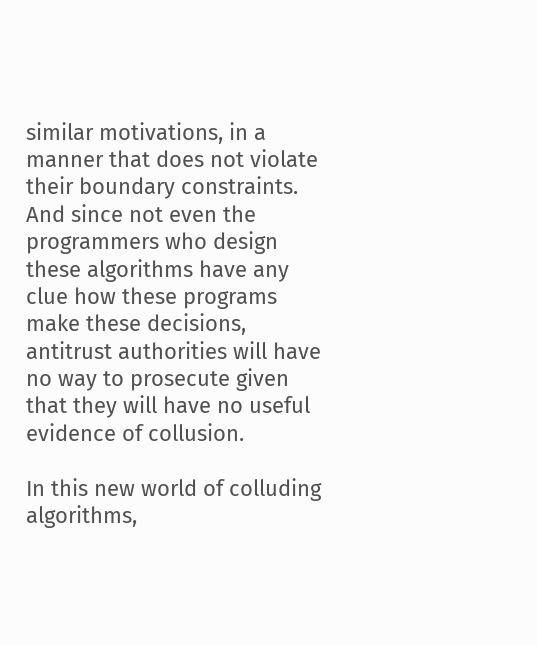similar motivations, in a manner that does not violate their boundary constraints. And since not even the programmers who design these algorithms have any clue how these programs make these decisions, antitrust authorities will have no way to prosecute given that they will have no useful evidence of collusion.

In this new world of colluding algorithms,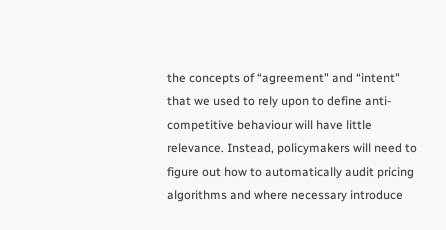the concepts of “agreement" and “intent" that we used to rely upon to define anti-competitive behaviour will have little relevance. Instead, policymakers will need to figure out how to automatically audit pricing algorithms and where necessary introduce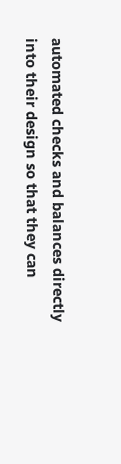automated checks and balances directly into their design so that they can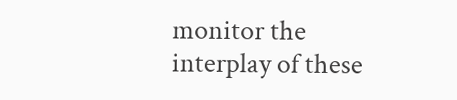monitor the interplay of these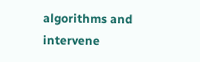algorithms and intervene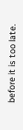before it is too late.